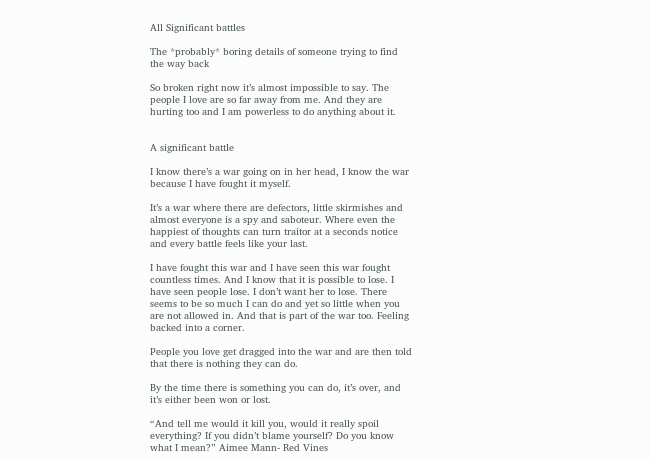All Significant battles

The *probably* boring details of someone trying to find the way back

So broken right now it’s almost impossible to say. The people I love are so far away from me. And they are hurting too and I am powerless to do anything about it.


A significant battle

I know there’s a war going on in her head, I know the war because I have fought it myself.

It’s a war where there are defectors, little skirmishes and almost everyone is a spy and saboteur. Where even the happiest of thoughts can turn traitor at a seconds notice and every battle feels like your last.

I have fought this war and I have seen this war fought countless times. And I know that it is possible to lose. I have seen people lose. I don’t want her to lose. There seems to be so much I can do and yet so little when you are not allowed in. And that is part of the war too. Feeling backed into a corner.

People you love get dragged into the war and are then told that there is nothing they can do.

By the time there is something you can do, it’s over, and it’s either been won or lost.

“And tell me would it kill you, would it really spoil everything? If you didn’t blame yourself? Do you know what I mean?” Aimee Mann- Red Vines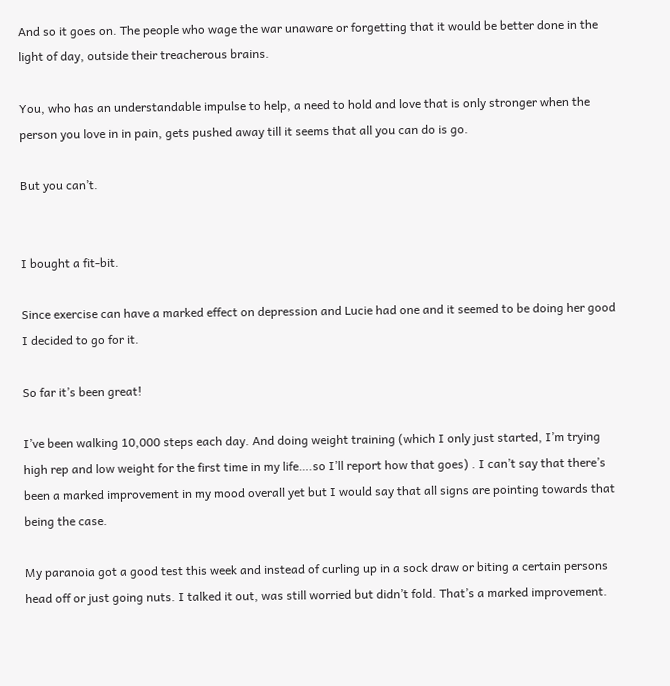And so it goes on. The people who wage the war unaware or forgetting that it would be better done in the light of day, outside their treacherous brains.

You, who has an understandable impulse to help, a need to hold and love that is only stronger when the person you love in in pain, gets pushed away till it seems that all you can do is go.

But you can’t.


I bought a fit-bit.

Since exercise can have a marked effect on depression and Lucie had one and it seemed to be doing her good I decided to go for it.

So far it’s been great!

I’ve been walking 10,000 steps each day. And doing weight training (which I only just started, I’m trying high rep and low weight for the first time in my life….so I’ll report how that goes) . I can’t say that there’s been a marked improvement in my mood overall yet but I would say that all signs are pointing towards that being the case.

My paranoia got a good test this week and instead of curling up in a sock draw or biting a certain persons head off or just going nuts. I talked it out, was still worried but didn’t fold. That’s a marked improvement.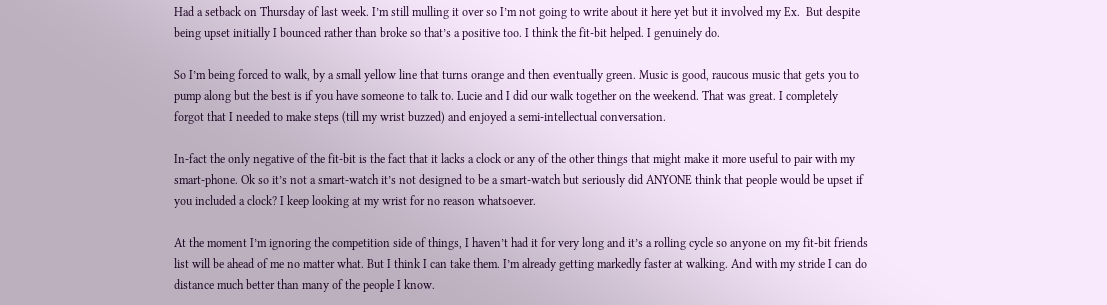Had a setback on Thursday of last week. I’m still mulling it over so I’m not going to write about it here yet but it involved my Ex.  But despite being upset initially I bounced rather than broke so that’s a positive too. I think the fit-bit helped. I genuinely do.

So I’m being forced to walk, by a small yellow line that turns orange and then eventually green. Music is good, raucous music that gets you to pump along but the best is if you have someone to talk to. Lucie and I did our walk together on the weekend. That was great. I completely forgot that I needed to make steps (till my wrist buzzed) and enjoyed a semi-intellectual conversation.

In-fact the only negative of the fit-bit is the fact that it lacks a clock or any of the other things that might make it more useful to pair with my smart-phone. Ok so it’s not a smart-watch it’s not designed to be a smart-watch but seriously did ANYONE think that people would be upset if you included a clock? I keep looking at my wrist for no reason whatsoever.

At the moment I’m ignoring the competition side of things, I haven’t had it for very long and it’s a rolling cycle so anyone on my fit-bit friends list will be ahead of me no matter what. But I think I can take them. I’m already getting markedly faster at walking. And with my stride I can do distance much better than many of the people I know.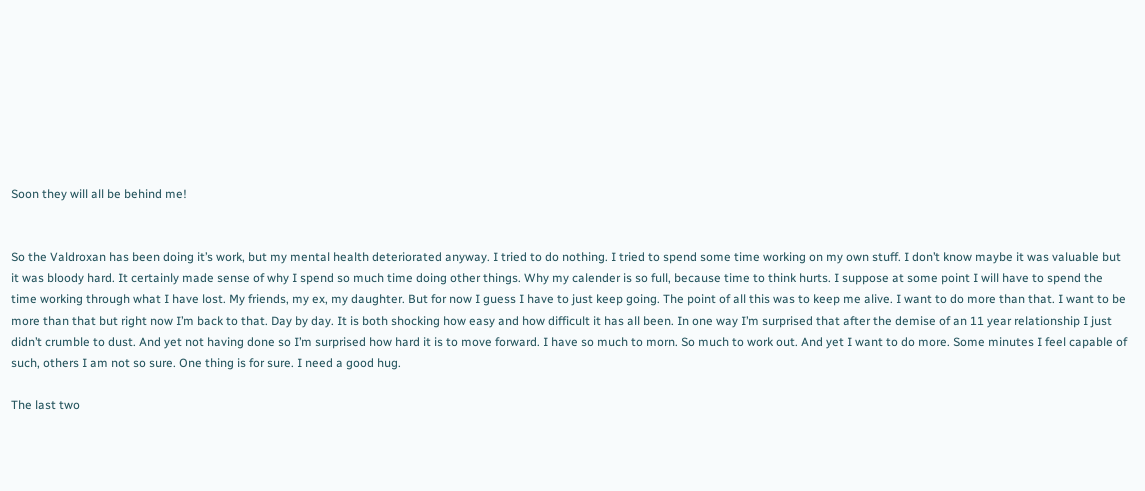Soon they will all be behind me!


So the Valdroxan has been doing it’s work, but my mental health deteriorated anyway. I tried to do nothing. I tried to spend some time working on my own stuff. I don’t know maybe it was valuable but it was bloody hard. It certainly made sense of why I spend so much time doing other things. Why my calender is so full, because time to think hurts. I suppose at some point I will have to spend the time working through what I have lost. My friends, my ex, my daughter. But for now I guess I have to just keep going. The point of all this was to keep me alive. I want to do more than that. I want to be more than that but right now I’m back to that. Day by day. It is both shocking how easy and how difficult it has all been. In one way I’m surprised that after the demise of an 11 year relationship I just didn’t crumble to dust. And yet not having done so I’m surprised how hard it is to move forward. I have so much to morn. So much to work out. And yet I want to do more. Some minutes I feel capable of such, others I am not so sure. One thing is for sure. I need a good hug.

The last two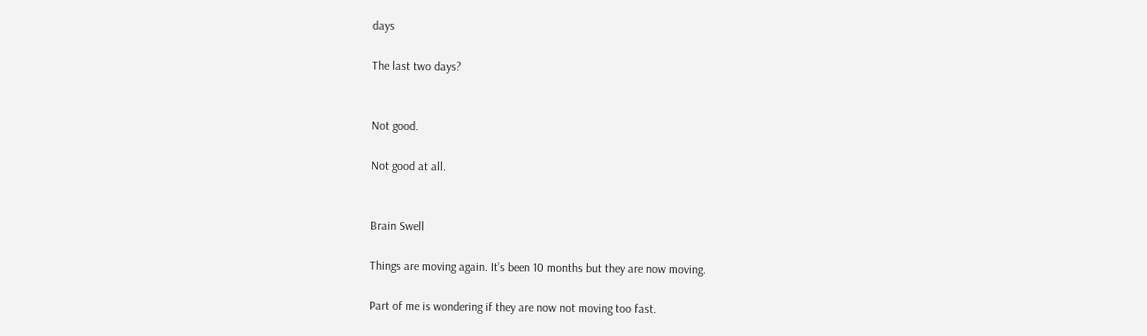days

The last two days?


Not good.

Not good at all.


Brain Swell

Things are moving again. It’s been 10 months but they are now moving.

Part of me is wondering if they are now not moving too fast.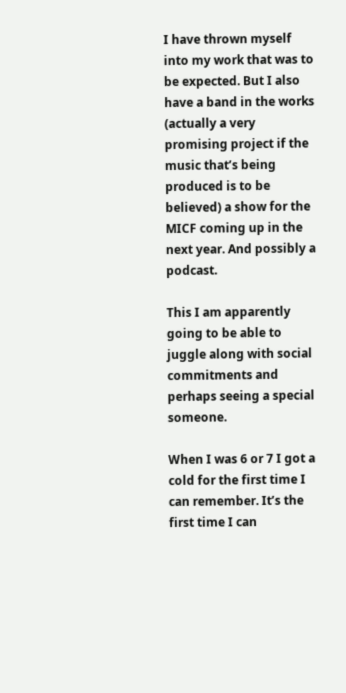I have thrown myself into my work that was to be expected. But I also have a band in the works (actually a very promising project if the music that’s being produced is to be believed) a show for the MICF coming up in the next year. And possibly a podcast.

This I am apparently going to be able to juggle along with social commitments and perhaps seeing a special someone.

When I was 6 or 7 I got a cold for the first time I can remember. It’s the first time I can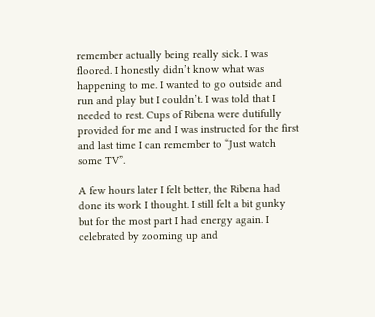remember actually being really sick. I was floored. I honestly didn’t know what was happening to me. I wanted to go outside and run and play but I couldn’t. I was told that I needed to rest. Cups of Ribena were dutifully provided for me and I was instructed for the first and last time I can remember to “Just watch some TV”.

A few hours later I felt better, the Ribena had done its work I thought. I still felt a bit gunky but for the most part I had energy again. I celebrated by zooming up and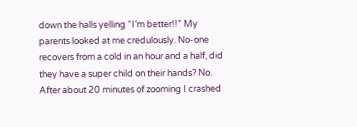down the halls yelling “I’m better!!” My parents looked at me credulously. No-one recovers from a cold in an hour and a half, did they have a super child on their hands? No. After about 20 minutes of zooming I crashed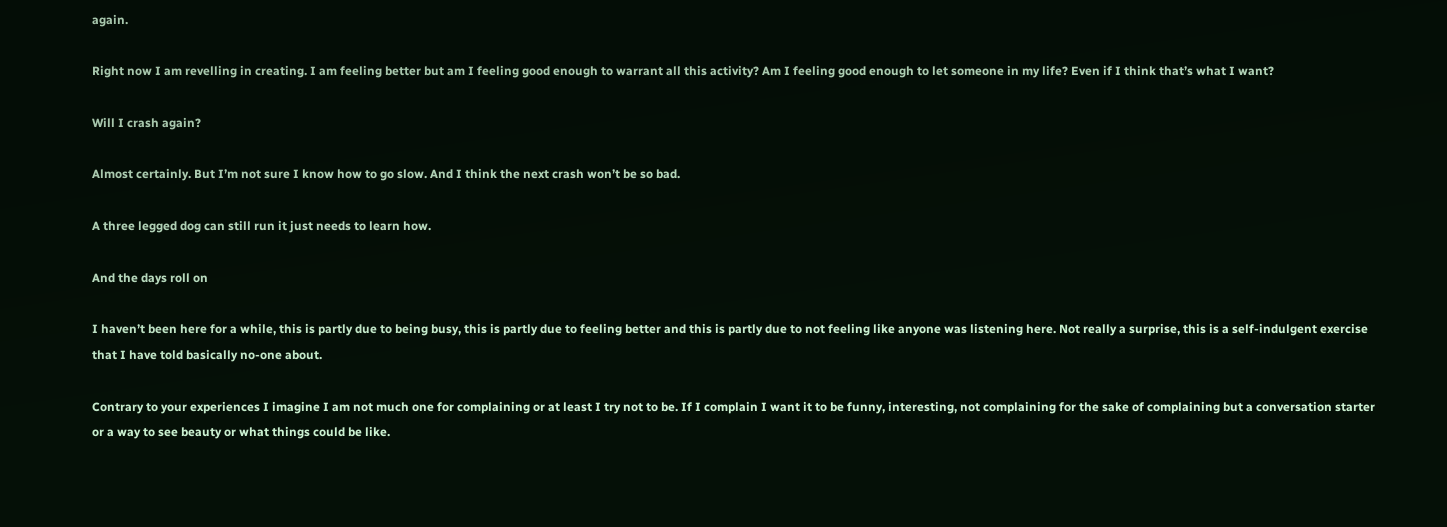again.

Right now I am revelling in creating. I am feeling better but am I feeling good enough to warrant all this activity? Am I feeling good enough to let someone in my life? Even if I think that’s what I want?

Will I crash again?

Almost certainly. But I’m not sure I know how to go slow. And I think the next crash won’t be so bad.

A three legged dog can still run it just needs to learn how.

And the days roll on

I haven’t been here for a while, this is partly due to being busy, this is partly due to feeling better and this is partly due to not feeling like anyone was listening here. Not really a surprise, this is a self-indulgent exercise that I have told basically no-one about.

Contrary to your experiences I imagine I am not much one for complaining or at least I try not to be. If I complain I want it to be funny, interesting, not complaining for the sake of complaining but a conversation starter or a way to see beauty or what things could be like.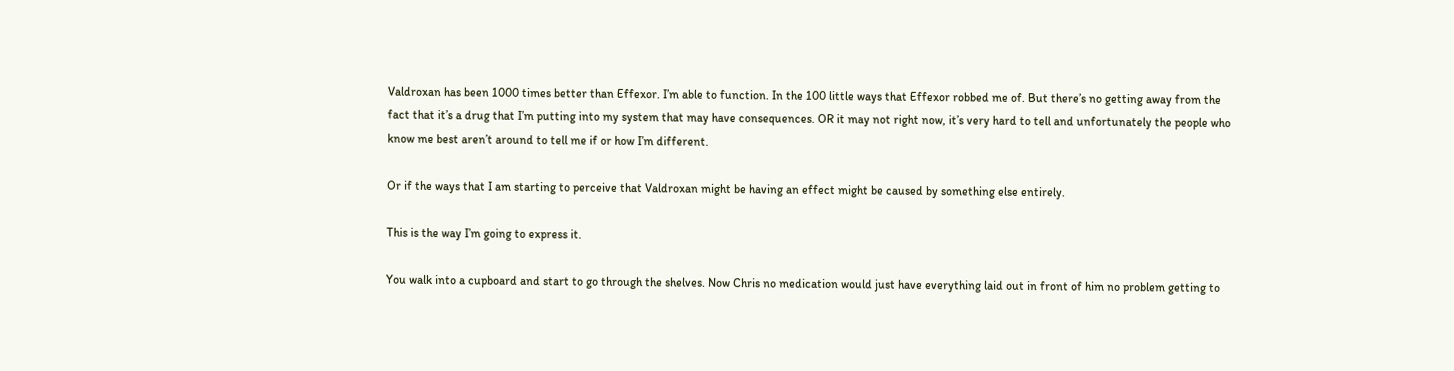Valdroxan has been 1000 times better than Effexor. I’m able to function. In the 100 little ways that Effexor robbed me of. But there’s no getting away from the fact that it’s a drug that I’m putting into my system that may have consequences. OR it may not right now, it’s very hard to tell and unfortunately the people who know me best aren’t around to tell me if or how I’m different.

Or if the ways that I am starting to perceive that Valdroxan might be having an effect might be caused by something else entirely.

This is the way I’m going to express it.

You walk into a cupboard and start to go through the shelves. Now Chris no medication would just have everything laid out in front of him no problem getting to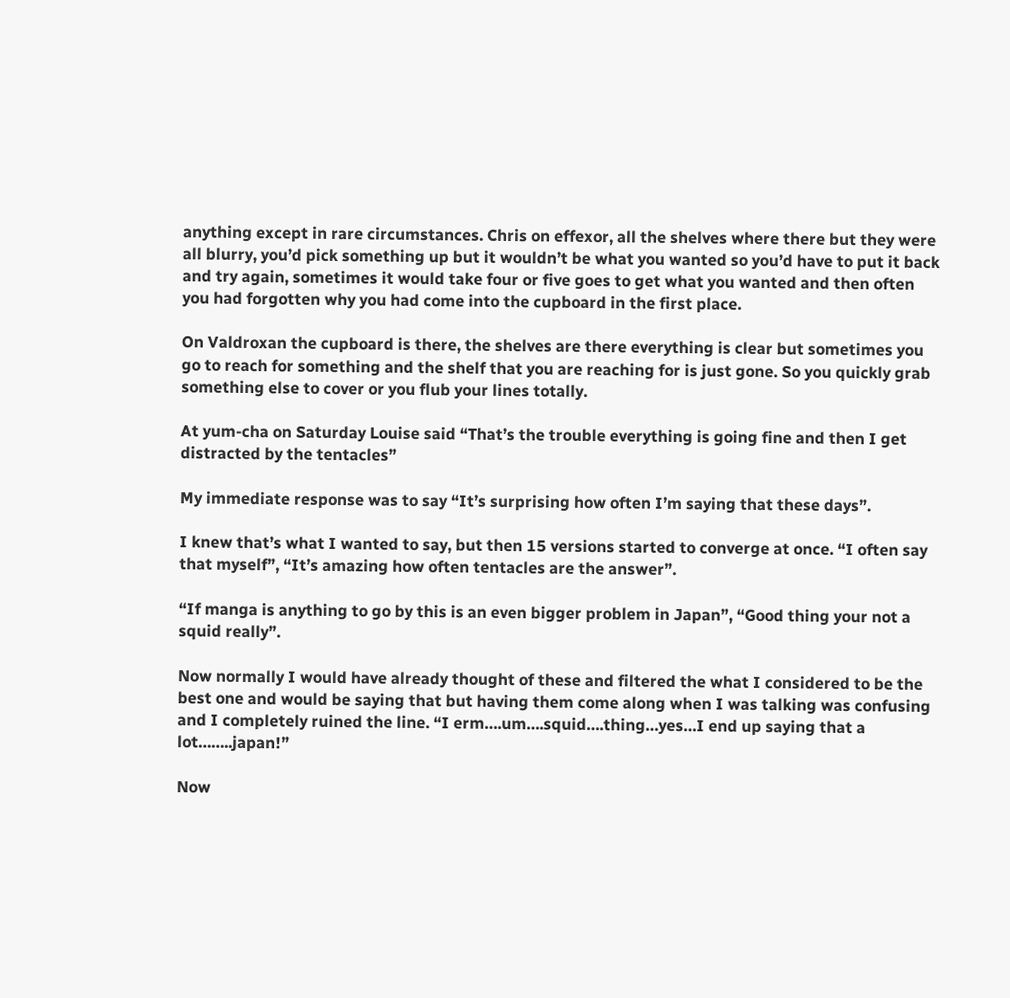anything except in rare circumstances. Chris on effexor, all the shelves where there but they were all blurry, you’d pick something up but it wouldn’t be what you wanted so you’d have to put it back and try again, sometimes it would take four or five goes to get what you wanted and then often you had forgotten why you had come into the cupboard in the first place.

On Valdroxan the cupboard is there, the shelves are there everything is clear but sometimes you go to reach for something and the shelf that you are reaching for is just gone. So you quickly grab something else to cover or you flub your lines totally.

At yum-cha on Saturday Louise said “That’s the trouble everything is going fine and then I get distracted by the tentacles”

My immediate response was to say “It’s surprising how often I’m saying that these days”.

I knew that’s what I wanted to say, but then 15 versions started to converge at once. “I often say that myself”, “It’s amazing how often tentacles are the answer”.

“If manga is anything to go by this is an even bigger problem in Japan”, “Good thing your not a squid really”.

Now normally I would have already thought of these and filtered the what I considered to be the best one and would be saying that but having them come along when I was talking was confusing and I completely ruined the line. “I erm….um….squid….thing…yes…I end up saying that a lot……..japan!”

Now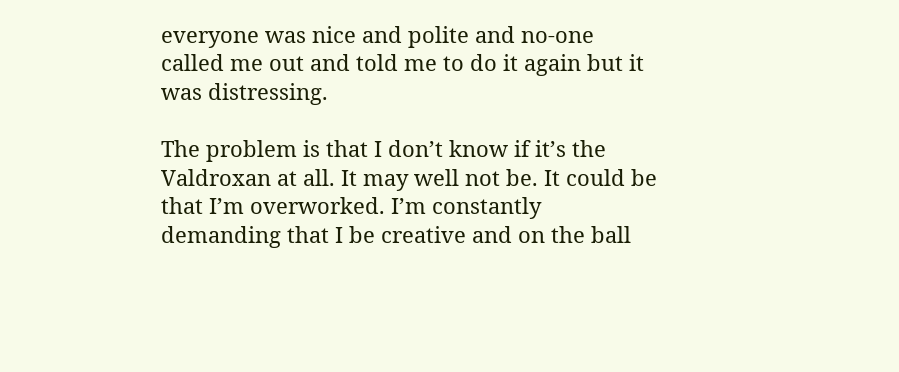everyone was nice and polite and no-one called me out and told me to do it again but it was distressing.

The problem is that I don’t know if it’s the Valdroxan at all. It may well not be. It could be that I’m overworked. I’m constantly demanding that I be creative and on the ball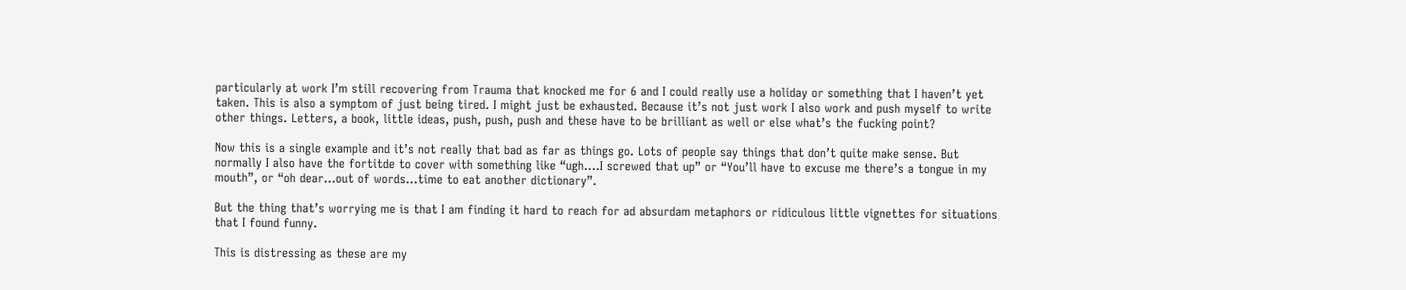particularly at work I’m still recovering from Trauma that knocked me for 6 and I could really use a holiday or something that I haven’t yet taken. This is also a symptom of just being tired. I might just be exhausted. Because it’s not just work I also work and push myself to write other things. Letters, a book, little ideas, push, push, push and these have to be brilliant as well or else what’s the fucking point?

Now this is a single example and it’s not really that bad as far as things go. Lots of people say things that don’t quite make sense. But normally I also have the fortitde to cover with something like “ugh….I screwed that up” or “You’ll have to excuse me there’s a tongue in my mouth”, or “oh dear…out of words…time to eat another dictionary”.

But the thing that’s worrying me is that I am finding it hard to reach for ad absurdam metaphors or ridiculous little vignettes for situations that I found funny.

This is distressing as these are my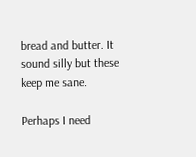bread and butter. It sound silly but these keep me sane.

Perhaps I need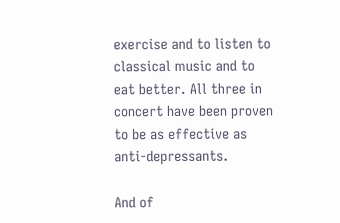exercise and to listen to classical music and to eat better. All three in concert have been proven to be as effective as anti-depressants.

And of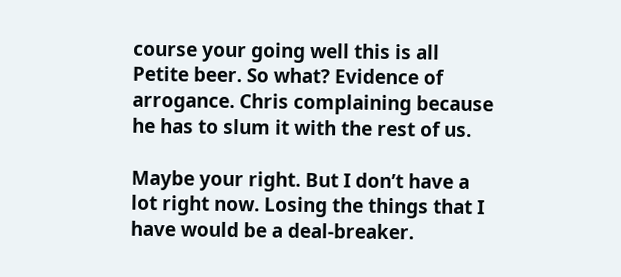course your going well this is all Petite beer. So what? Evidence of arrogance. Chris complaining because he has to slum it with the rest of us.

Maybe your right. But I don’t have a lot right now. Losing the things that I have would be a deal-breaker.